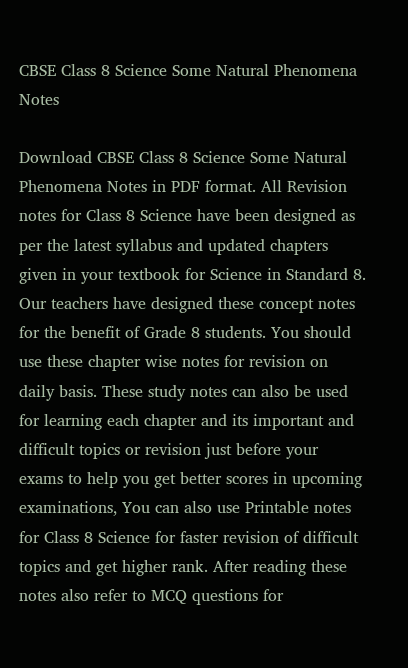CBSE Class 8 Science Some Natural Phenomena Notes

Download CBSE Class 8 Science Some Natural Phenomena Notes in PDF format. All Revision notes for Class 8 Science have been designed as per the latest syllabus and updated chapters given in your textbook for Science in Standard 8. Our teachers have designed these concept notes for the benefit of Grade 8 students. You should use these chapter wise notes for revision on daily basis. These study notes can also be used for learning each chapter and its important and difficult topics or revision just before your exams to help you get better scores in upcoming examinations, You can also use Printable notes for Class 8 Science for faster revision of difficult topics and get higher rank. After reading these notes also refer to MCQ questions for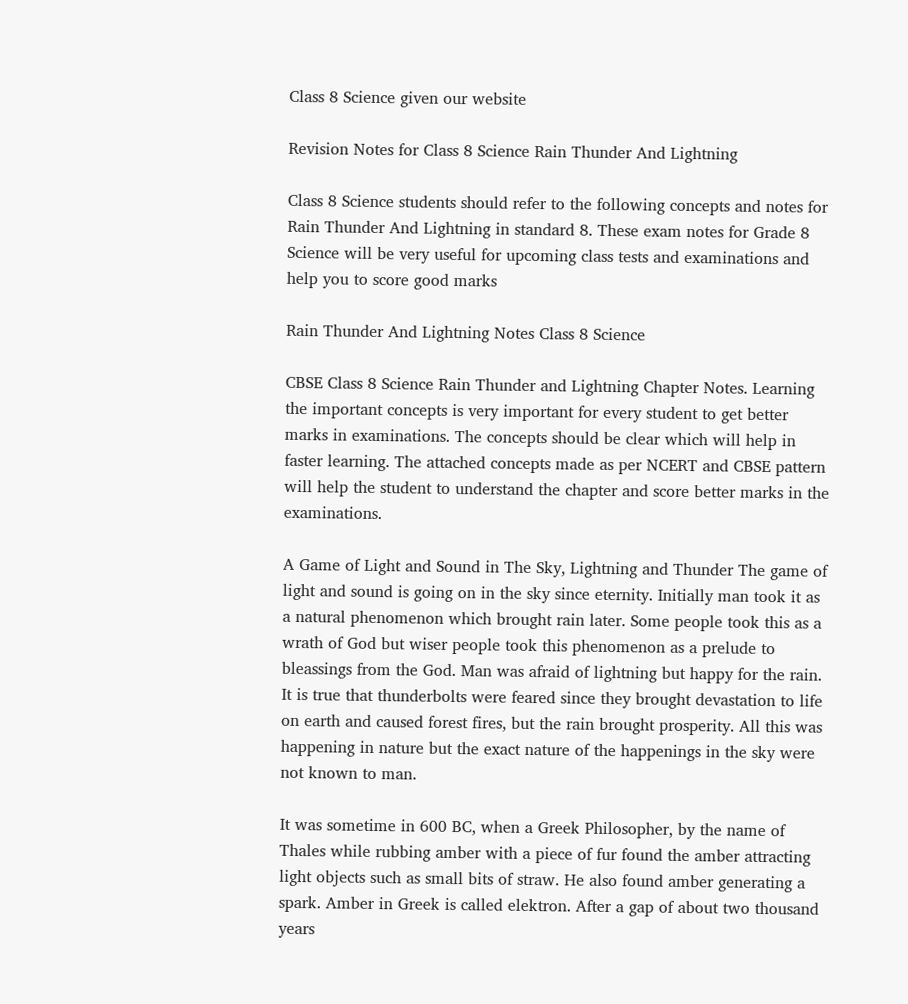Class 8 Science given our website

Revision Notes for Class 8 Science Rain Thunder And Lightning

Class 8 Science students should refer to the following concepts and notes for Rain Thunder And Lightning in standard 8. These exam notes for Grade 8 Science will be very useful for upcoming class tests and examinations and help you to score good marks

Rain Thunder And Lightning Notes Class 8 Science

CBSE Class 8 Science Rain Thunder and Lightning Chapter Notes. Learning the important concepts is very important for every student to get better marks in examinations. The concepts should be clear which will help in faster learning. The attached concepts made as per NCERT and CBSE pattern will help the student to understand the chapter and score better marks in the examinations.

A Game of Light and Sound in The Sky, Lightning and Thunder The game of light and sound is going on in the sky since eternity. Initially man took it as a natural phenomenon which brought rain later. Some people took this as a wrath of God but wiser people took this phenomenon as a prelude to bleassings from the God. Man was afraid of lightning but happy for the rain. It is true that thunderbolts were feared since they brought devastation to life on earth and caused forest fires, but the rain brought prosperity. All this was happening in nature but the exact nature of the happenings in the sky were not known to man.

It was sometime in 600 BC, when a Greek Philosopher, by the name of Thales while rubbing amber with a piece of fur found the amber attracting light objects such as small bits of straw. He also found amber generating a spark. Amber in Greek is called elektron. After a gap of about two thousand years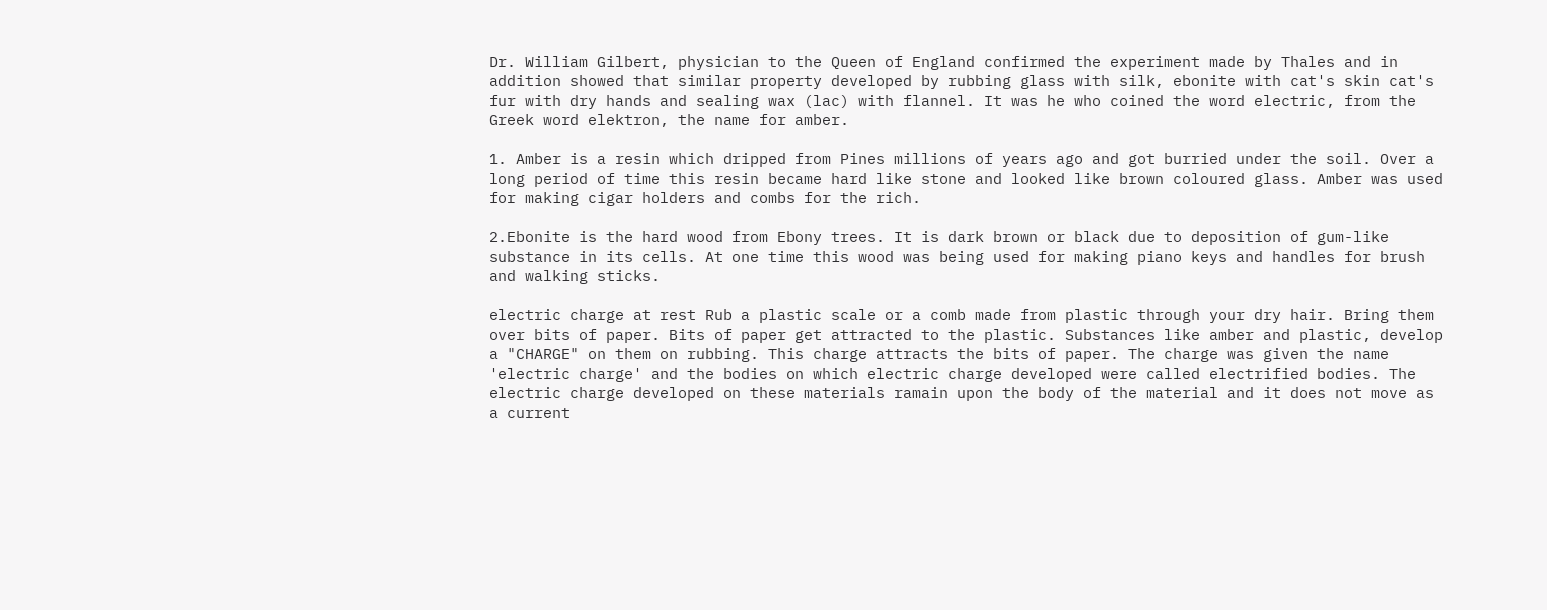Dr. William Gilbert, physician to the Queen of England confirmed the experiment made by Thales and in addition showed that similar property developed by rubbing glass with silk, ebonite with cat's skin cat's fur with dry hands and sealing wax (lac) with flannel. It was he who coined the word electric, from the Greek word elektron, the name for amber.

1. Amber is a resin which dripped from Pines millions of years ago and got burried under the soil. Over a long period of time this resin became hard like stone and looked like brown coloured glass. Amber was used for making cigar holders and combs for the rich.

2.Ebonite is the hard wood from Ebony trees. It is dark brown or black due to deposition of gum-like substance in its cells. At one time this wood was being used for making piano keys and handles for brush and walking sticks.

electric charge at rest Rub a plastic scale or a comb made from plastic through your dry hair. Bring them over bits of paper. Bits of paper get attracted to the plastic. Substances like amber and plastic, develop a "CHARGE" on them on rubbing. This charge attracts the bits of paper. The charge was given the name 'electric charge' and the bodies on which electric charge developed were called electrified bodies. The electric charge developed on these materials ramain upon the body of the material and it does not move as a current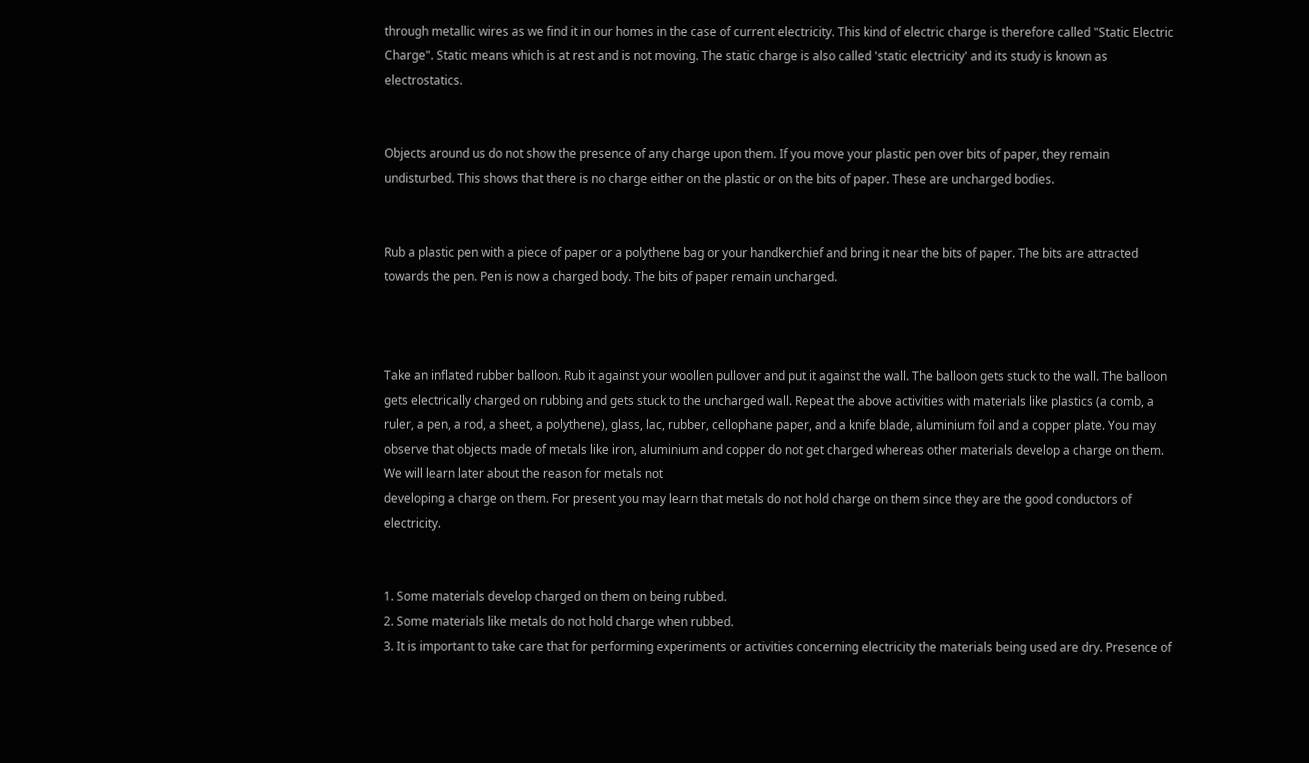through metallic wires as we find it in our homes in the case of current electricity. This kind of electric charge is therefore called "Static Electric Charge". Static means which is at rest and is not moving. The static charge is also called 'static electricity' and its study is known as electrostatics.


Objects around us do not show the presence of any charge upon them. If you move your plastic pen over bits of paper, they remain undisturbed. This shows that there is no charge either on the plastic or on the bits of paper. These are uncharged bodies.


Rub a plastic pen with a piece of paper or a polythene bag or your handkerchief and bring it near the bits of paper. The bits are attracted towards the pen. Pen is now a charged body. The bits of paper remain uncharged.



Take an inflated rubber balloon. Rub it against your woollen pullover and put it against the wall. The balloon gets stuck to the wall. The balloon gets electrically charged on rubbing and gets stuck to the uncharged wall. Repeat the above activities with materials like plastics (a comb, a ruler, a pen, a rod, a sheet, a polythene), glass, lac, rubber, cellophane paper, and a knife blade, aluminium foil and a copper plate. You may observe that objects made of metals like iron, aluminium and copper do not get charged whereas other materials develop a charge on them. We will learn later about the reason for metals not
developing a charge on them. For present you may learn that metals do not hold charge on them since they are the good conductors of electricity.


1. Some materials develop charged on them on being rubbed.
2. Some materials like metals do not hold charge when rubbed.
3. It is important to take care that for performing experiments or activities concerning electricity the materials being used are dry. Presence of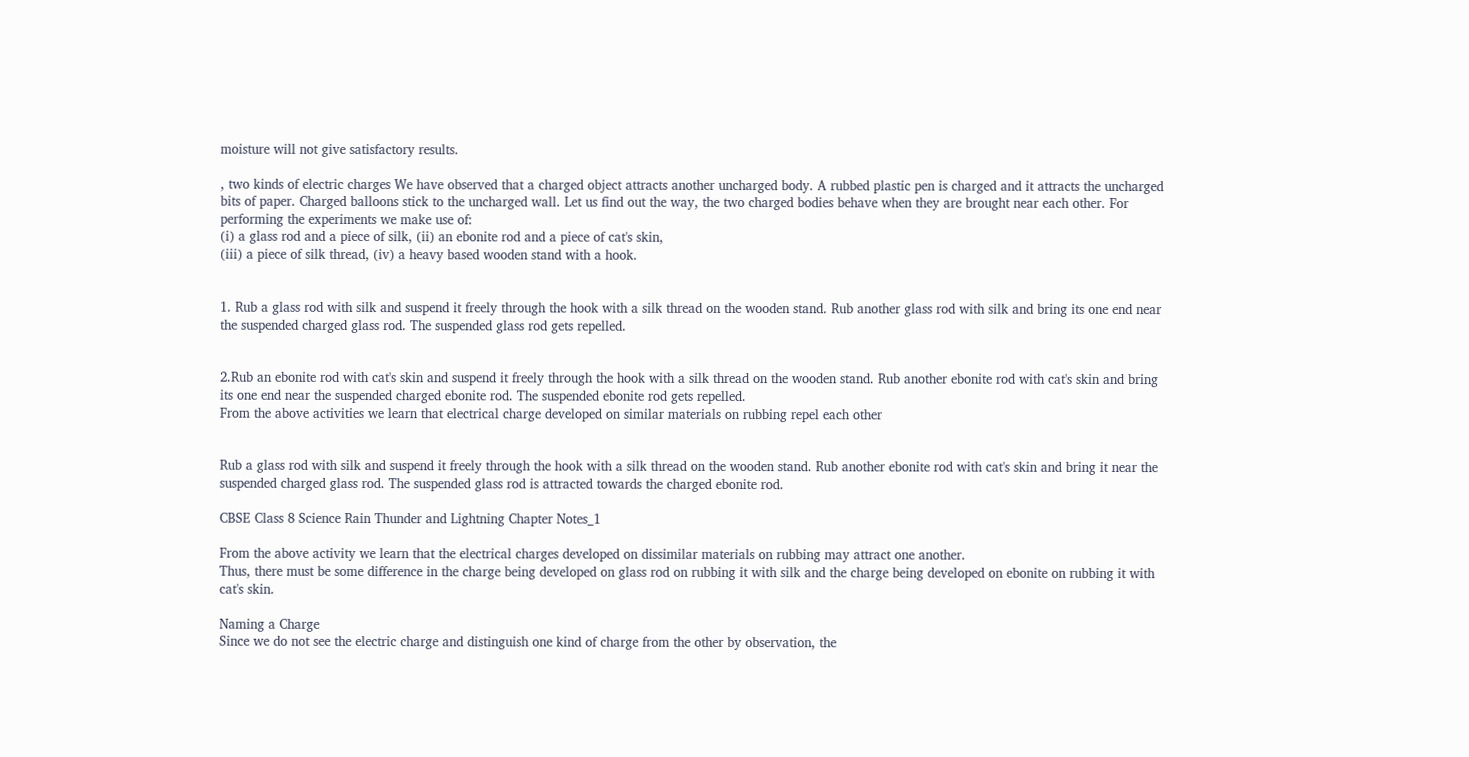moisture will not give satisfactory results.

, two kinds of electric charges We have observed that a charged object attracts another uncharged body. A rubbed plastic pen is charged and it attracts the uncharged bits of paper. Charged balloons stick to the uncharged wall. Let us find out the way, the two charged bodies behave when they are brought near each other. For performing the experiments we make use of:
(i) a glass rod and a piece of silk, (ii) an ebonite rod and a piece of cat's skin,
(iii) a piece of silk thread, (iv) a heavy based wooden stand with a hook.


1. Rub a glass rod with silk and suspend it freely through the hook with a silk thread on the wooden stand. Rub another glass rod with silk and bring its one end near the suspended charged glass rod. The suspended glass rod gets repelled.


2.Rub an ebonite rod with cat's skin and suspend it freely through the hook with a silk thread on the wooden stand. Rub another ebonite rod with cat's skin and bring its one end near the suspended charged ebonite rod. The suspended ebonite rod gets repelled.
From the above activities we learn that electrical charge developed on similar materials on rubbing repel each other


Rub a glass rod with silk and suspend it freely through the hook with a silk thread on the wooden stand. Rub another ebonite rod with cat's skin and bring it near the suspended charged glass rod. The suspended glass rod is attracted towards the charged ebonite rod.

CBSE Class 8 Science Rain Thunder and Lightning Chapter Notes_1

From the above activity we learn that the electrical charges developed on dissimilar materials on rubbing may attract one another.
Thus, there must be some difference in the charge being developed on glass rod on rubbing it with silk and the charge being developed on ebonite on rubbing it with cat's skin.

Naming a Charge
Since we do not see the electric charge and distinguish one kind of charge from the other by observation, the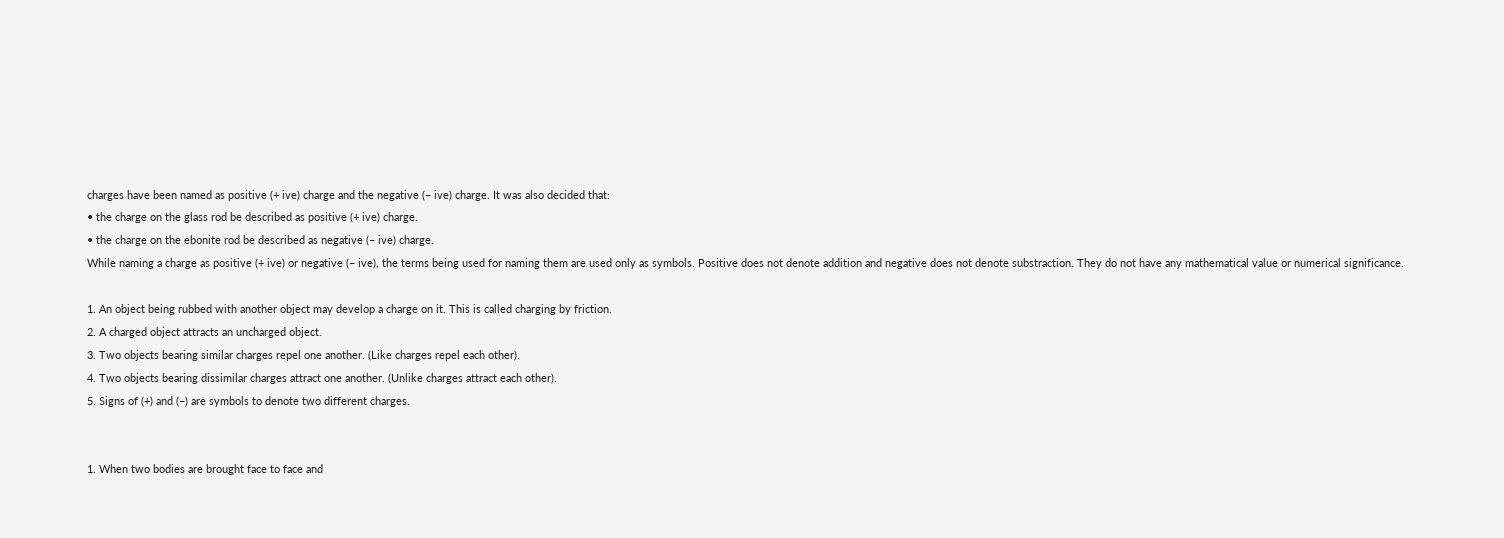charges have been named as positive (+ ive) charge and the negative (– ive) charge. It was also decided that:
• the charge on the glass rod be described as positive (+ ive) charge.
• the charge on the ebonite rod be described as negative (– ive) charge.
While naming a charge as positive (+ ive) or negative (– ive), the terms being used for naming them are used only as symbols. Positive does not denote addition and negative does not denote substraction. They do not have any mathematical value or numerical significance.

1. An object being rubbed with another object may develop a charge on it. This is called charging by friction.
2. A charged object attracts an uncharged object.
3. Two objects bearing similar charges repel one another. (Like charges repel each other).
4. Two objects bearing dissimilar charges attract one another. (Unlike charges attract each other).
5. Signs of (+) and (–) are symbols to denote two different charges.


1. When two bodies are brought face to face and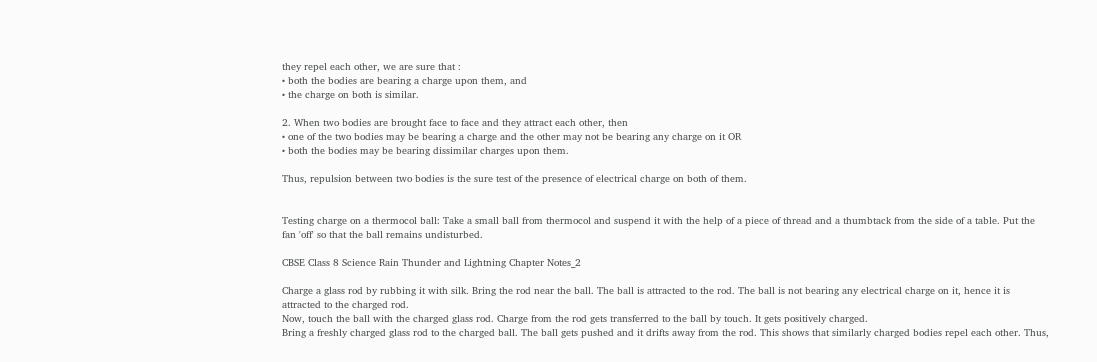they repel each other, we are sure that :
• both the bodies are bearing a charge upon them, and
• the charge on both is similar.

2. When two bodies are brought face to face and they attract each other, then
• one of the two bodies may be bearing a charge and the other may not be bearing any charge on it OR
• both the bodies may be bearing dissimilar charges upon them.

Thus, repulsion between two bodies is the sure test of the presence of electrical charge on both of them.


Testing charge on a thermocol ball: Take a small ball from thermocol and suspend it with the help of a piece of thread and a thumbtack from the side of a table. Put the fan 'off' so that the ball remains undisturbed.

CBSE Class 8 Science Rain Thunder and Lightning Chapter Notes_2

Charge a glass rod by rubbing it with silk. Bring the rod near the ball. The ball is attracted to the rod. The ball is not bearing any electrical charge on it, hence it is attracted to the charged rod.
Now, touch the ball with the charged glass rod. Charge from the rod gets transferred to the ball by touch. It gets positively charged.
Bring a freshly charged glass rod to the charged ball. The ball gets pushed and it drifts away from the rod. This shows that similarly charged bodies repel each other. Thus,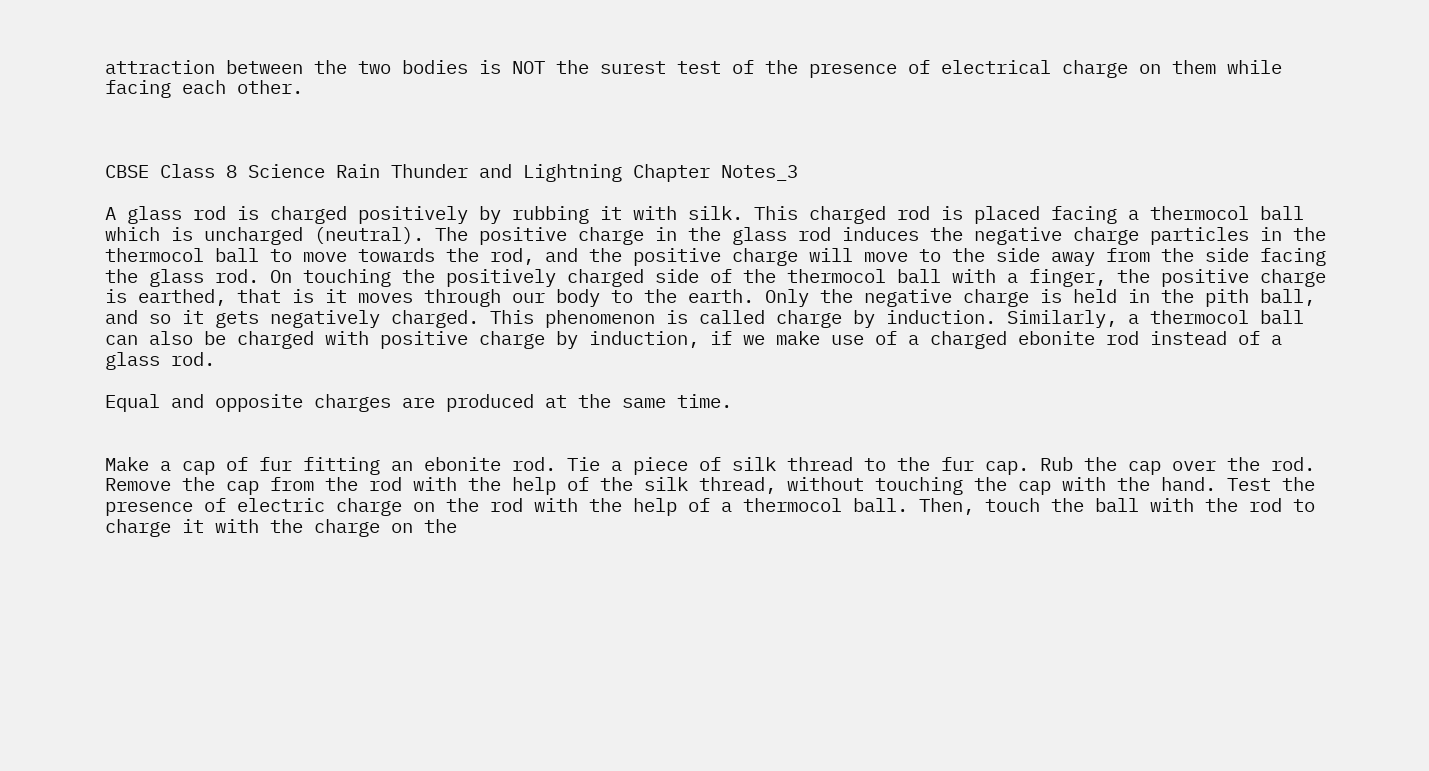attraction between the two bodies is NOT the surest test of the presence of electrical charge on them while facing each other.



CBSE Class 8 Science Rain Thunder and Lightning Chapter Notes_3

A glass rod is charged positively by rubbing it with silk. This charged rod is placed facing a thermocol ball which is uncharged (neutral). The positive charge in the glass rod induces the negative charge particles in the thermocol ball to move towards the rod, and the positive charge will move to the side away from the side facing the glass rod. On touching the positively charged side of the thermocol ball with a finger, the positive charge is earthed, that is it moves through our body to the earth. Only the negative charge is held in the pith ball, and so it gets negatively charged. This phenomenon is called charge by induction. Similarly, a thermocol ball can also be charged with positive charge by induction, if we make use of a charged ebonite rod instead of a glass rod.

Equal and opposite charges are produced at the same time.


Make a cap of fur fitting an ebonite rod. Tie a piece of silk thread to the fur cap. Rub the cap over the rod. Remove the cap from the rod with the help of the silk thread, without touching the cap with the hand. Test the presence of electric charge on the rod with the help of a thermocol ball. Then, touch the ball with the rod to charge it with the charge on the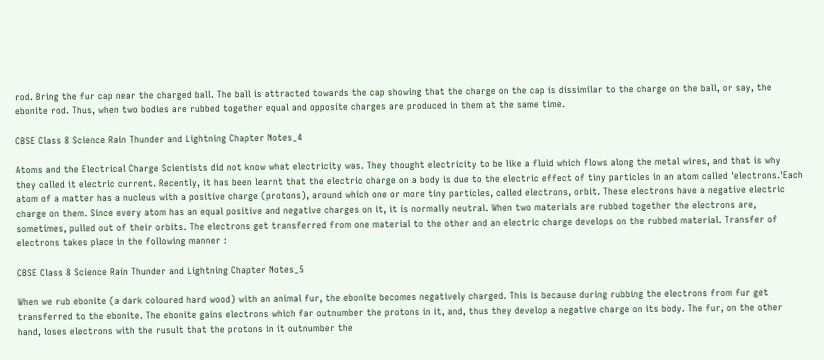rod. Bring the fur cap near the charged ball. The ball is attracted towards the cap showing that the charge on the cap is dissimilar to the charge on the ball, or say, the ebonite rod. Thus, when two bodies are rubbed together equal and opposite charges are produced in them at the same time.

CBSE Class 8 Science Rain Thunder and Lightning Chapter Notes_4

Atoms and the Electrical Charge Scientists did not know what electricity was. They thought electricity to be like a fluid which flows along the metal wires, and that is why they called it electric current. Recently, it has been learnt that the electric charge on a body is due to the electric effect of tiny particles in an atom called 'electrons.'Each atom of a matter has a nucleus with a positive charge (protons), around which one or more tiny particles, called electrons, orbit. These electrons have a negative electric charge on them. Since every atom has an equal positive and negative charges on it, it is normally neutral. When two materials are rubbed together the electrons are, sometimes, pulled out of their orbits. The electrons get transferred from one material to the other and an electric charge develops on the rubbed material. Transfer of electrons takes place in the following manner :

CBSE Class 8 Science Rain Thunder and Lightning Chapter Notes_5

When we rub ebonite (a dark coloured hard wood) with an animal fur, the ebonite becomes negatively charged. This is because during rubbing the electrons from fur get transferred to the ebonite. The ebonite gains electrons which far outnumber the protons in it, and, thus they develop a negative charge on its body. The fur, on the other hand, loses electrons with the rusult that the protons in it outnumber the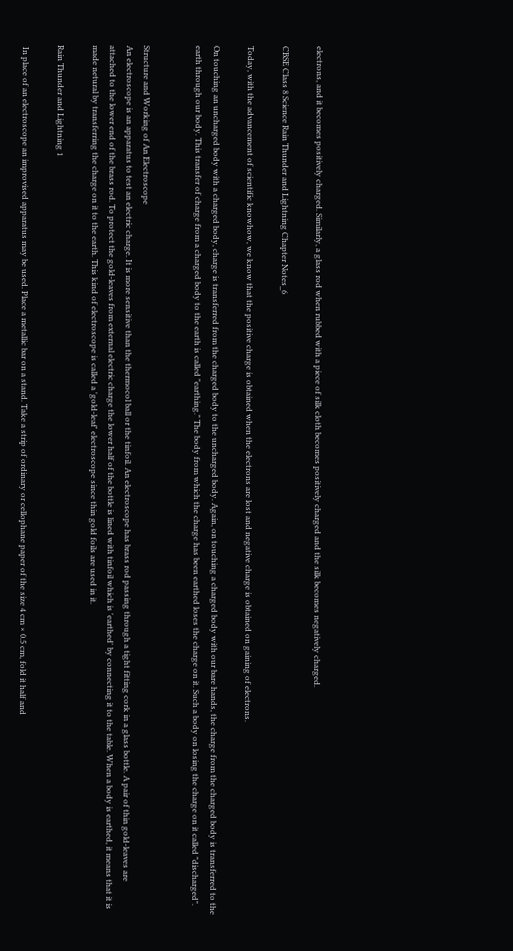electrons, and it becomes positively charged. Similarly, a glass rod when rubbed with a piece of silk cloth becomes positively charged and the silk becomes negatively charged.

CBSE Class 8 Science Rain Thunder and Lightning Chapter Notes_6

Today, with the advancement of scientific knowhow, we know that the positive charge is obtained when the electrons are lost and negative charge is obtained on gaining of electrons.

On touching an uncharged body with a charged body, charge is transferred from the charged body to the uncharged body. Again, on touching a charged body with our bare hands, the charge from the charged body is transferred to the earth through our body. This transfer of charge from a charged body to the earth is called "earthing." The body from which the charge has been earthed loses the charge on it. Such a body on losing the charge on it called "discharged".


Structure and Working of An Electroscope
An electroscope is an apparatus to test an electric charge. It is more sensitive than the thermocol ball or the tinfoil. An electroscope has brass rod passing through a tight fitting cork in a glass bottle. A pair of thin gold-leaves are attached to the lower end of the brass rod. To protect the gold-leaves from external electric charge the lower half of the bottle is lined with tinfoil which is 'earthed' by connecting it to the table. When a body is earthed, it means that it is made netural by transferring the charge on it to the earth. This kind of electroscope is called a 'gold-leaf' electroscope since thin gold foils are used in it.

Rain Thunder and Lightning 1

 In place of an electroscope an improvised apparatus may be used. Place a metallic bar on a stand. Take a strip of ordinary or cellophane paper of the size 4 cm × 0.5 cm, fold it half and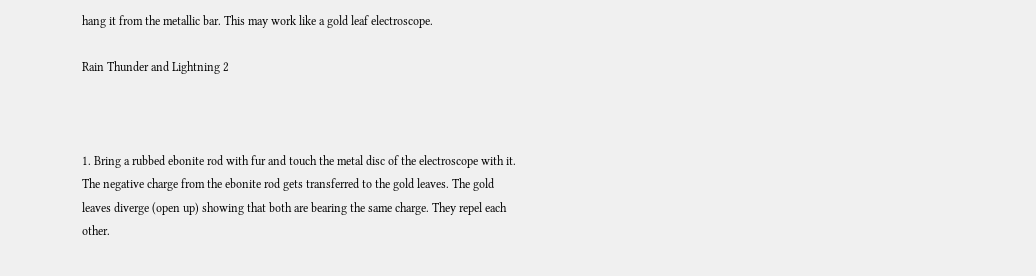hang it from the metallic bar. This may work like a gold leaf electroscope.

Rain Thunder and Lightning 2



1. Bring a rubbed ebonite rod with fur and touch the metal disc of the electroscope with it. The negative charge from the ebonite rod gets transferred to the gold leaves. The gold leaves diverge (open up) showing that both are bearing the same charge. They repel each other.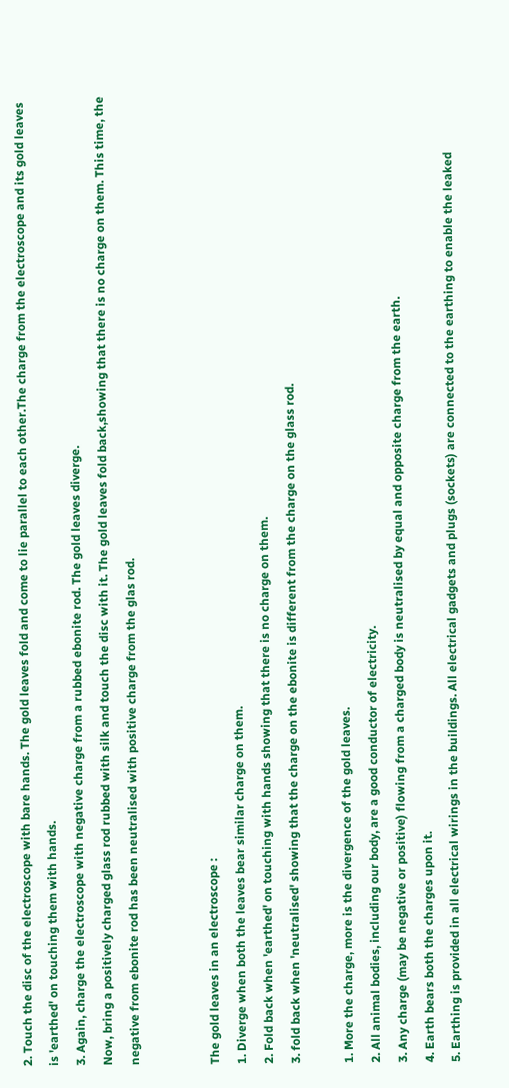2. Touch the disc of the electroscope with bare hands. The gold leaves fold and come to lie parallel to each other.The charge from the electroscope and its gold leaves is 'earthed' on touching them with hands.
3. Again, charge the electroscope with negative charge from a rubbed ebonite rod. The gold leaves diverge.
Now, bring a positively charged glass rod rubbed with silk and touch the disc with it. The gold leaves fold back,showing that there is no charge on them. This time, the negative from ebonite rod has been neutralised with positive charge from the glas rod.


The gold leaves in an electroscope :
1. Diverge when both the leaves bear similar charge on them.
2. Fold back when 'earthed' on touching with hands showing that there is no charge on them.
3. fold back when 'neutralised' showing that the charge on the ebonite is different from the charge on the glass rod.

1. More the charge, more is the divergence of the gold leaves.
2. All animal bodies, including our body, are a good conductor of electricity.
3. Any charge (may be negative or positive) flowing from a charged body is neutralised by equal and opposite charge from the earth.
4. Earth bears both the charges upon it.
5. Earthing is provided in all electrical wirings in the buildings. All electrical gadgets and plugs (sockets) are connected to the earthing to enable the leaked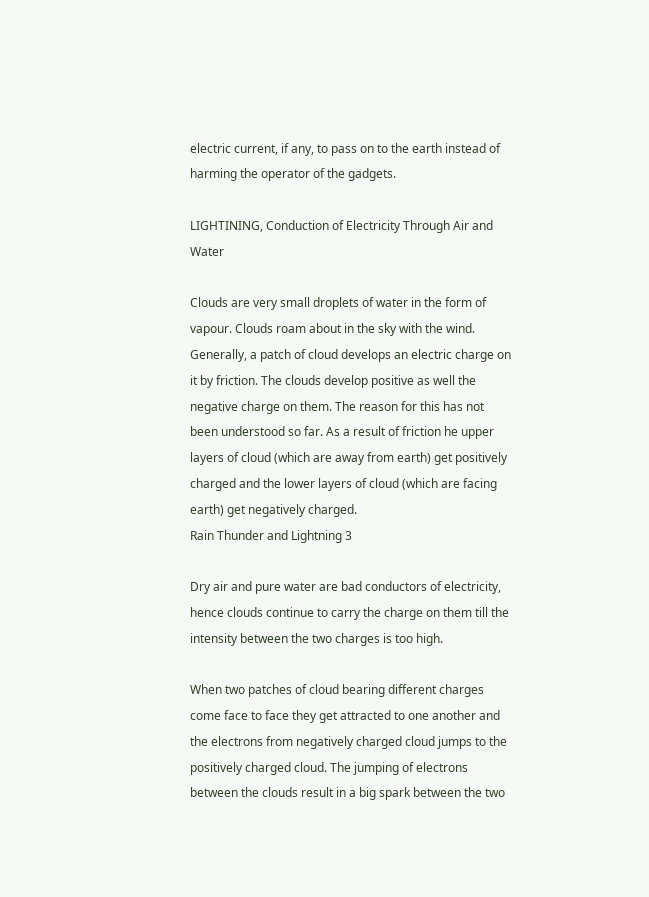electric current, if any, to pass on to the earth instead of harming the operator of the gadgets.

LIGHTINING, Conduction of Electricity Through Air and Water

Clouds are very small droplets of water in the form of vapour. Clouds roam about in the sky with the wind. Generally, a patch of cloud develops an electric charge on it by friction. The clouds develop positive as well the negative charge on them. The reason for this has not been understood so far. As a result of friction he upper layers of cloud (which are away from earth) get positively charged and the lower layers of cloud (which are facing earth) get negatively charged.
Rain Thunder and Lightning 3

Dry air and pure water are bad conductors of electricity, hence clouds continue to carry the charge on them till the intensity between the two charges is too high.

When two patches of cloud bearing different charges come face to face they get attracted to one another and the electrons from negatively charged cloud jumps to the positively charged cloud. The jumping of electrons between the clouds result in a big spark between the two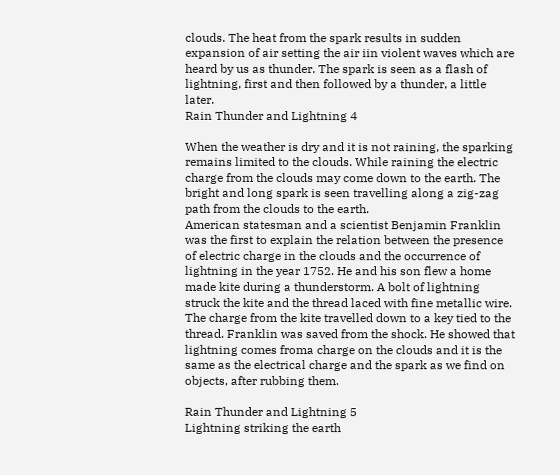clouds. The heat from the spark results in sudden expansion of air setting the air iin violent waves which are heard by us as thunder. The spark is seen as a flash of lightning, first and then followed by a thunder, a little later.
Rain Thunder and Lightning 4

When the weather is dry and it is not raining, the sparking remains limited to the clouds. While raining the electric charge from the clouds may come down to the earth. The bright and long spark is seen travelling along a zig-zag path from the clouds to the earth.
American statesman and a scientist Benjamin Franklin was the first to explain the relation between the presence of electric charge in the clouds and the occurrence of lightning in the year 1752. He and his son flew a home made kite during a thunderstorm. A bolt of lightning struck the kite and the thread laced with fine metallic wire. The charge from the kite travelled down to a key tied to the thread. Franklin was saved from the shock. He showed that lightning comes froma charge on the clouds and it is the same as the electrical charge and the spark as we find on objects, after rubbing them.

Rain Thunder and Lightning 5
Lightning striking the earth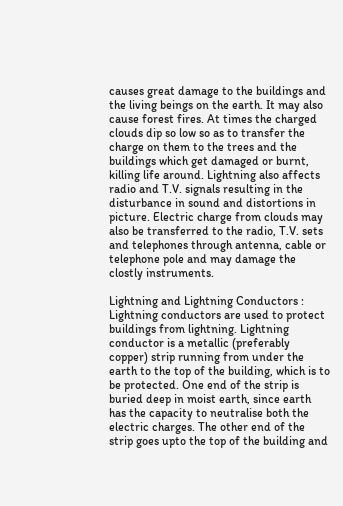causes great damage to the buildings and the living beings on the earth. It may also cause forest fires. At times the charged clouds dip so low so as to transfer the charge on them to the trees and the buildings which get damaged or burnt, killing life around. Lightning also affects radio and T.V. signals resulting in the disturbance in sound and distortions in picture. Electric charge from clouds may also be transferred to the radio, T.V. sets and telephones through antenna, cable or telephone pole and may damage the clostly instruments.

Lightning and Lightning Conductors : Lightning conductors are used to protect buildings from lightning. Lightning conductor is a metallic (preferably copper) strip running from under the earth to the top of the building, which is to be protected. One end of the strip is buried deep in moist earth, since earth has the capacity to neutralise both the electric charges. The other end of the strip goes upto the top of the building and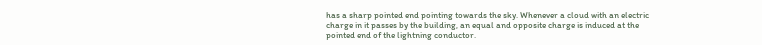has a sharp pointed end pointing towards the sky. Whenever a cloud with an electric charge in it passes by the building, an equal and opposite charge is induced at the pointed end of the lightning conductor.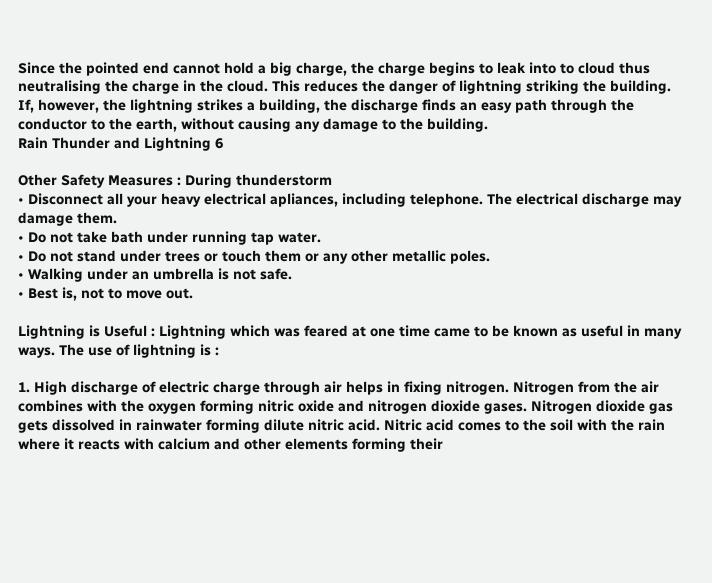Since the pointed end cannot hold a big charge, the charge begins to leak into to cloud thus neutralising the charge in the cloud. This reduces the danger of lightning striking the building. If, however, the lightning strikes a building, the discharge finds an easy path through the conductor to the earth, without causing any damage to the building.
Rain Thunder and Lightning 6

Other Safety Measures : During thunderstorm
• Disconnect all your heavy electrical apliances, including telephone. The electrical discharge may damage them.
• Do not take bath under running tap water.
• Do not stand under trees or touch them or any other metallic poles.
• Walking under an umbrella is not safe.
• Best is, not to move out.

Lightning is Useful : Lightning which was feared at one time came to be known as useful in many ways. The use of lightning is :

1. High discharge of electric charge through air helps in fixing nitrogen. Nitrogen from the air combines with the oxygen forming nitric oxide and nitrogen dioxide gases. Nitrogen dioxide gas gets dissolved in rainwater forming dilute nitric acid. Nitric acid comes to the soil with the rain where it reacts with calcium and other elements forming their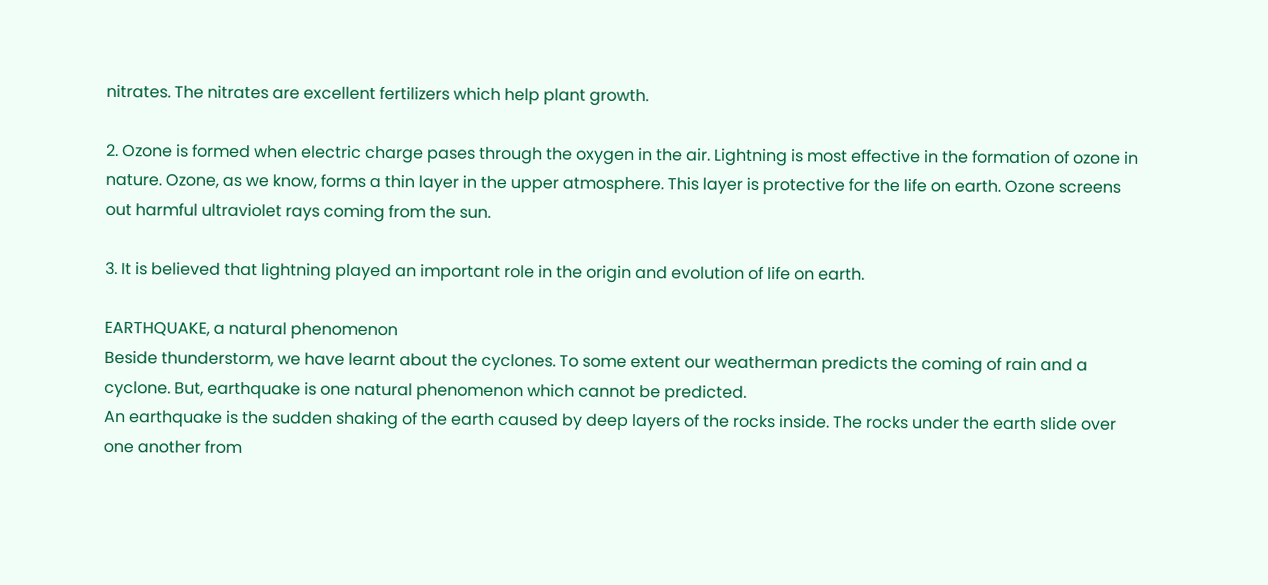nitrates. The nitrates are excellent fertilizers which help plant growth.

2. Ozone is formed when electric charge pases through the oxygen in the air. Lightning is most effective in the formation of ozone in nature. Ozone, as we know, forms a thin layer in the upper atmosphere. This layer is protective for the life on earth. Ozone screens out harmful ultraviolet rays coming from the sun.

3. It is believed that lightning played an important role in the origin and evolution of life on earth.

EARTHQUAKE, a natural phenomenon
Beside thunderstorm, we have learnt about the cyclones. To some extent our weatherman predicts the coming of rain and a cyclone. But, earthquake is one natural phenomenon which cannot be predicted.
An earthquake is the sudden shaking of the earth caused by deep layers of the rocks inside. The rocks under the earth slide over one another from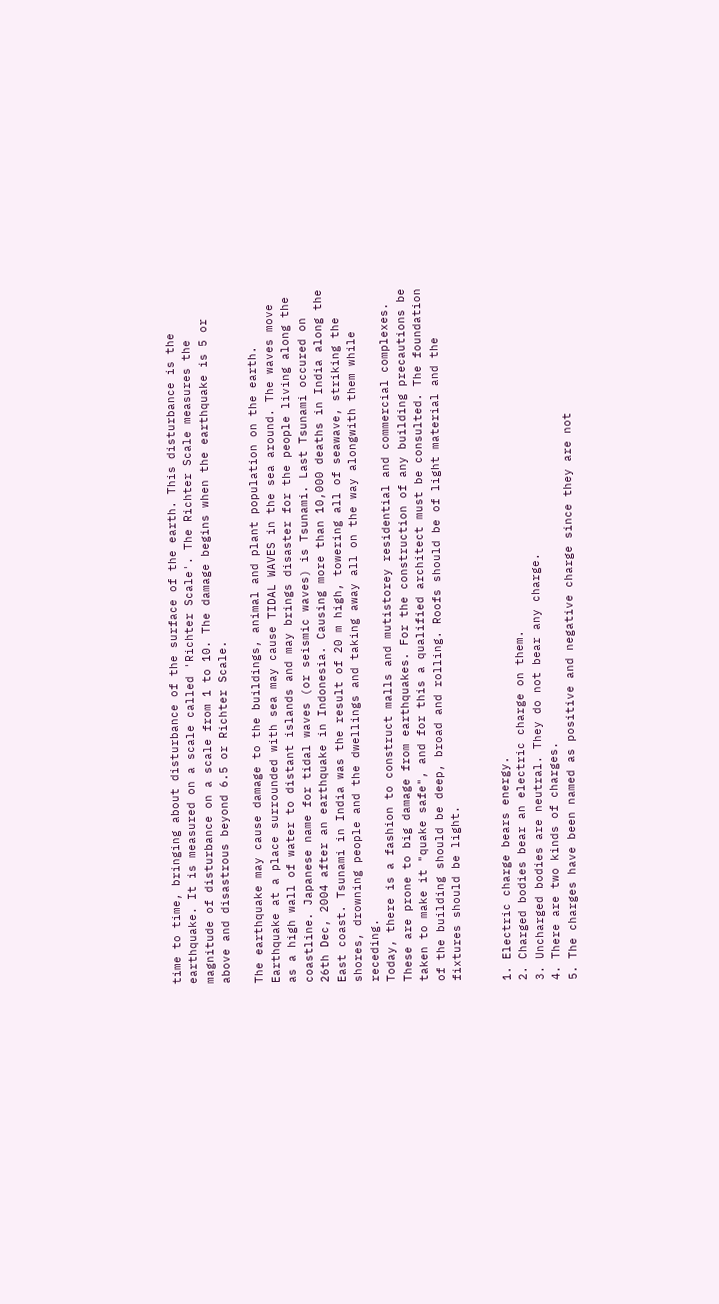time to time, bringing about disturbance of the surface of the earth. This disturbance is the earthquake. It is measured on a scale called 'Richter Scale'. The Richter Scale measures the magnitude of disturbance on a scale from 1 to 10. The damage begins when the earthquake is 5 or above and disastrous beyond 6.5 or Richter Scale.

The earthquake may cause damage to the buildings, animal and plant population on the earth. Earthquake at a place surrounded with sea may cause TIDAL WAVES in the sea around. The waves move as a high wall of water to distant islands and may brings disaster for the people living along the coastline. Japanese name for tidal waves (or seismic waves) is Tsunami. Last Tsunami occured on 26th Dec, 2004 after an earthquake in Indonesia. Causing more than 10,000 deaths in India along the East coast. Tsunami in India was the result of 20 m high, towering all of seawave, striking the shores, drowning people and the dwellings and taking away all on the way alongwith them while receding.
Today, there is a fashion to construct malls and mutistorey residential and commercial complexes. These are prone to big damage from earthquakes. For the construction of any building precautions be taken to make it "quake safe", and for this a qualified architect must be consulted. The foundation of the building should be deep, broad and rolling. Roofs should be of light material and the fixtures should be light.


1. Electric charge bears energy.
2. Charged bodies bear an electric charge on them.
3. Uncharged bodies are neutral. They do not bear any charge.
4. There are two kinds of charges.
5. The charges have been named as positive and negative charge since they are not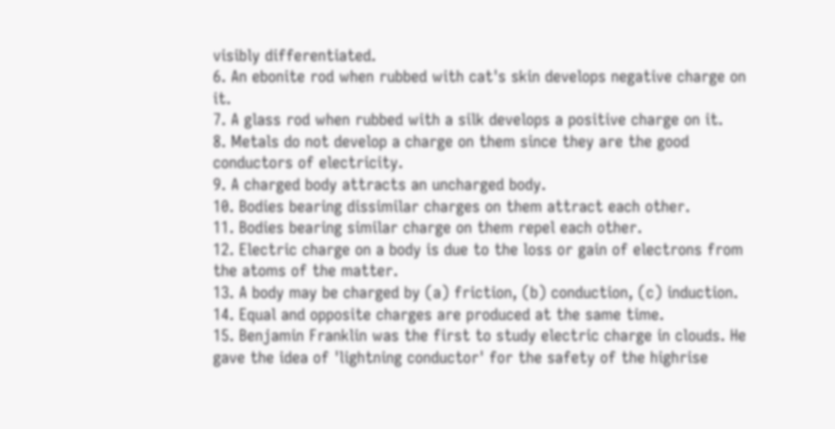visibly differentiated.
6. An ebonite rod when rubbed with cat's skin develops negative charge on it.
7. A glass rod when rubbed with a silk develops a positive charge on it.
8. Metals do not develop a charge on them since they are the good conductors of electricity.
9. A charged body attracts an uncharged body.
10. Bodies bearing dissimilar charges on them attract each other.
11. Bodies bearing similar charge on them repel each other.
12. Electric charge on a body is due to the loss or gain of electrons from the atoms of the matter.
13. A body may be charged by (a) friction, (b) conduction, (c) induction.
14. Equal and opposite charges are produced at the same time.
15. Benjamin Franklin was the first to study electric charge in clouds. He gave the idea of 'lightning conductor' for the safety of the highrise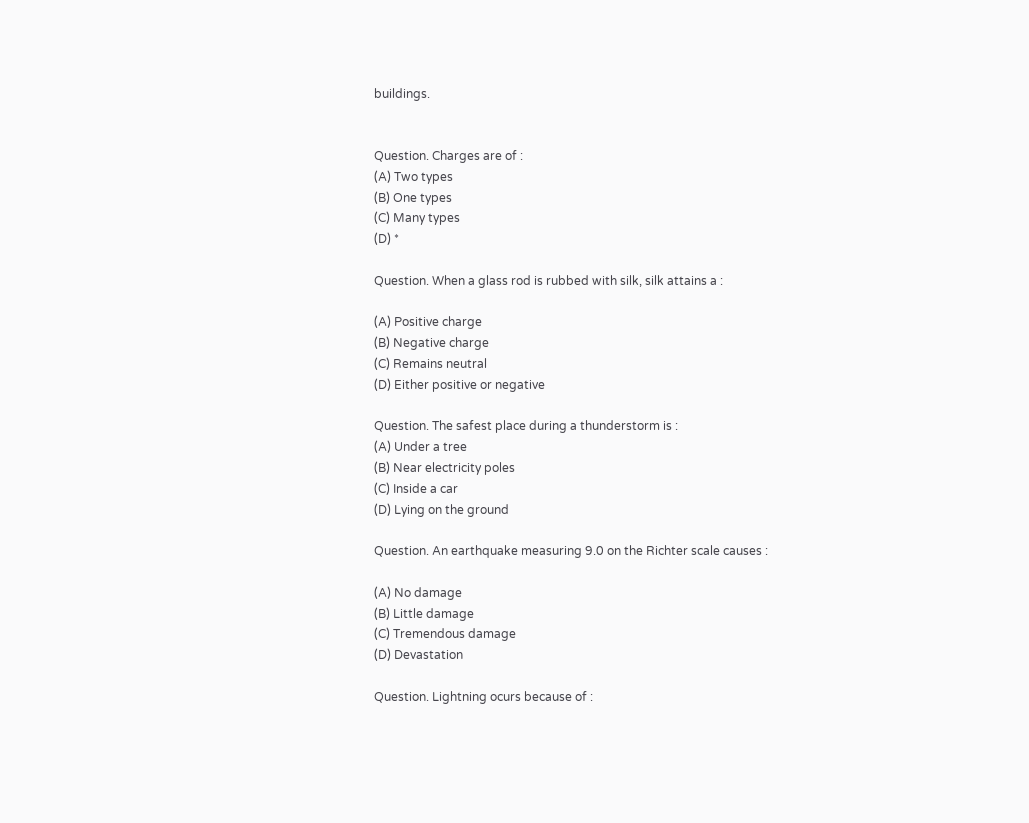buildings.


Question. Charges are of :
(A) Two types
(B) One types
(C) Many types
(D) *

Question. When a glass rod is rubbed with silk, silk attains a :

(A) Positive charge
(B) Negative charge
(C) Remains neutral
(D) Either positive or negative

Question. The safest place during a thunderstorm is :
(A) Under a tree
(B) Near electricity poles
(C) Inside a car
(D) Lying on the ground

Question. An earthquake measuring 9.0 on the Richter scale causes :

(A) No damage
(B) Little damage
(C) Tremendous damage
(D) Devastation

Question. Lightning ocurs because of :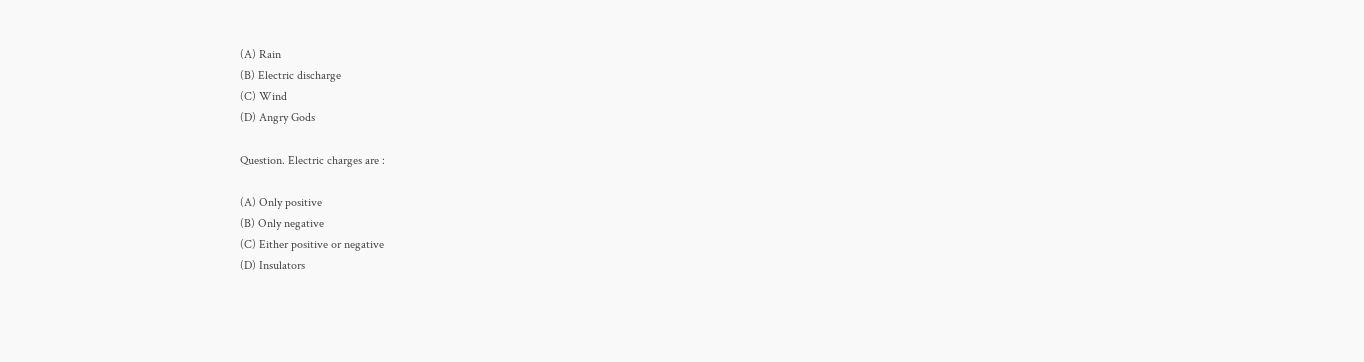(A) Rain
(B) Electric discharge
(C) Wind
(D) Angry Gods

Question. Electric charges are :

(A) Only positive
(B) Only negative
(C) Either positive or negative
(D) Insulators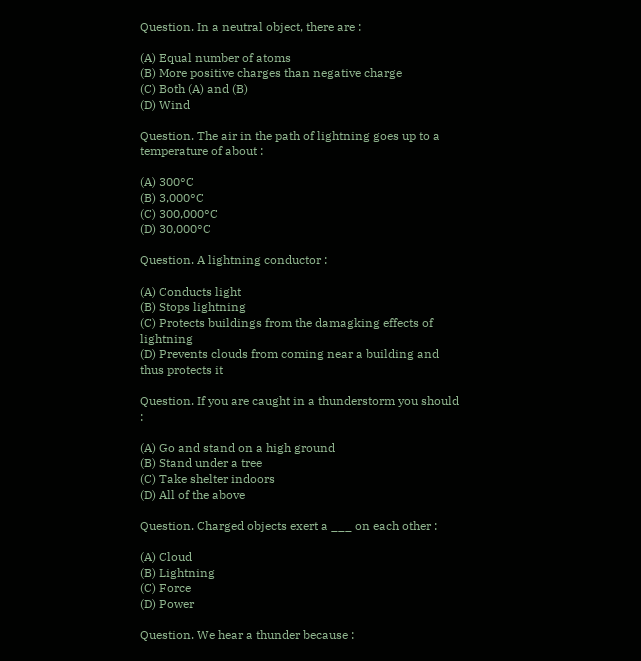Question. In a neutral object, there are :

(A) Equal number of atoms
(B) More positive charges than negative charge
(C) Both (A) and (B)
(D) Wind

Question. The air in the path of lightning goes up to a temperature of about :

(A) 300°C
(B) 3,000°C
(C) 300,000°C
(D) 30,000°C

Question. A lightning conductor :

(A) Conducts light
(B) Stops lightning
(C) Protects buildings from the damagking effects of lightning
(D) Prevents clouds from coming near a building and thus protects it

Question. If you are caught in a thunderstorm you should :

(A) Go and stand on a high ground
(B) Stand under a tree
(C) Take shelter indoors
(D) All of the above

Question. Charged objects exert a ___ on each other :

(A) Cloud
(B) Lightning
(C) Force
(D) Power

Question. We hear a thunder because :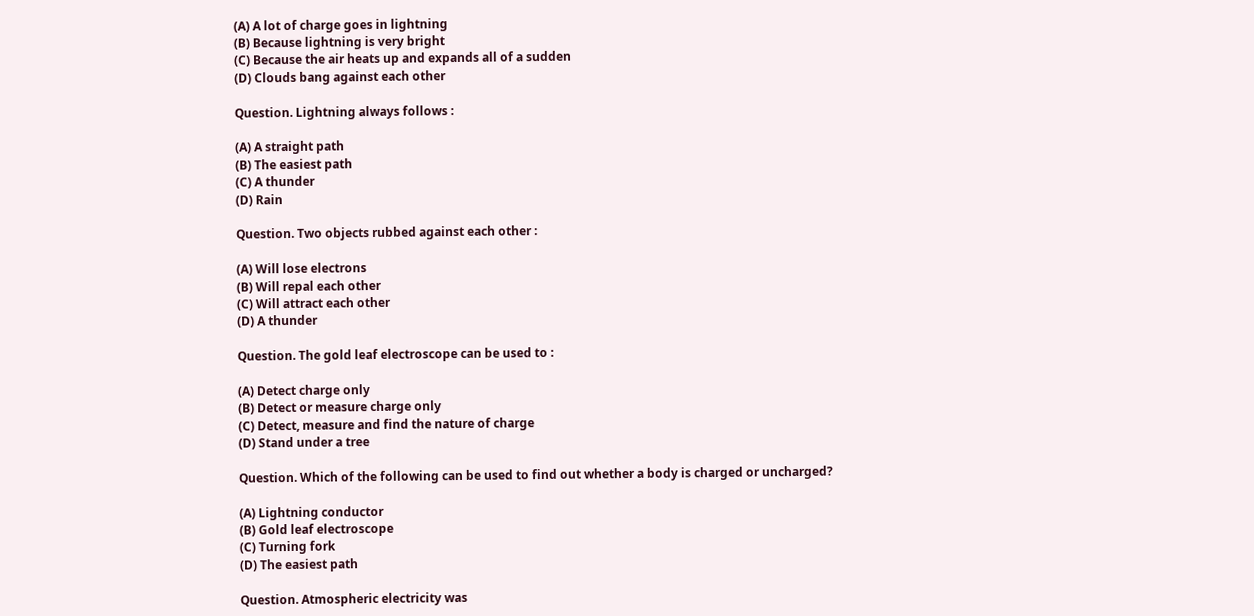(A) A lot of charge goes in lightning
(B) Because lightning is very bright
(C) Because the air heats up and expands all of a sudden
(D) Clouds bang against each other

Question. Lightning always follows :

(A) A straight path
(B) The easiest path
(C) A thunder
(D) Rain

Question. Two objects rubbed against each other :

(A) Will lose electrons
(B) Will repal each other
(C) Will attract each other
(D) A thunder

Question. The gold leaf electroscope can be used to :

(A) Detect charge only
(B) Detect or measure charge only
(C) Detect, measure and find the nature of charge
(D) Stand under a tree

Question. Which of the following can be used to find out whether a body is charged or uncharged?

(A) Lightning conductor
(B) Gold leaf electroscope
(C) Turning fork
(D) The easiest path

Question. Atmospheric electricity was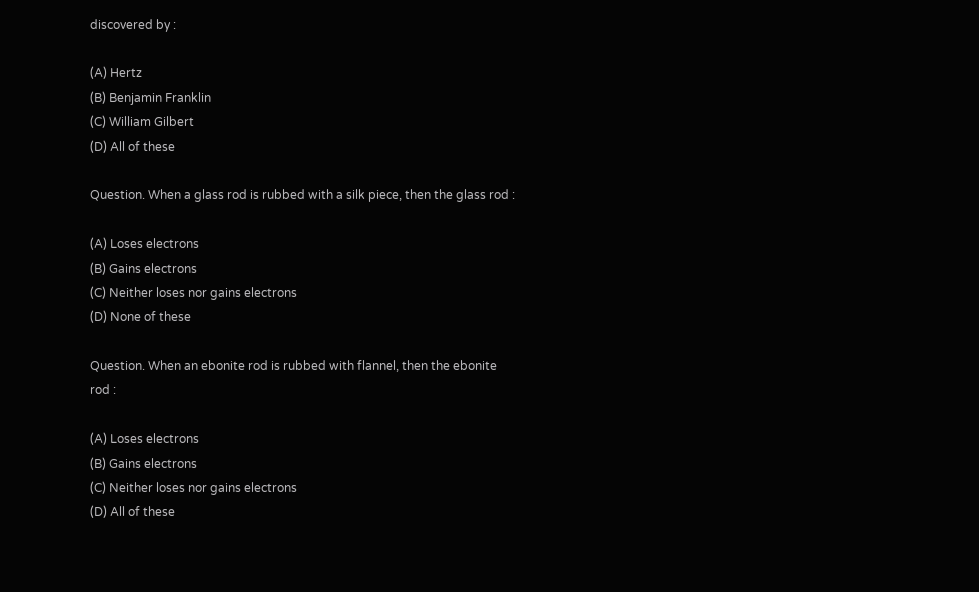discovered by :

(A) Hertz
(B) Benjamin Franklin
(C) William Gilbert
(D) All of these

Question. When a glass rod is rubbed with a silk piece, then the glass rod :

(A) Loses electrons
(B) Gains electrons
(C) Neither loses nor gains electrons
(D) None of these

Question. When an ebonite rod is rubbed with flannel, then the ebonite rod :

(A) Loses electrons
(B) Gains electrons
(C) Neither loses nor gains electrons
(D) All of these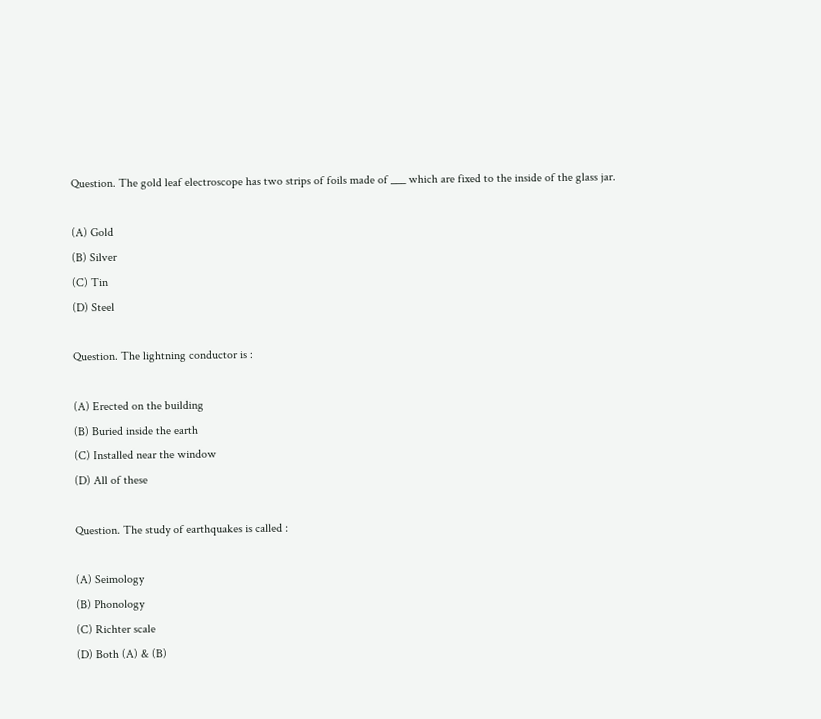Question. The gold leaf electroscope has two strips of foils made of ___ which are fixed to the inside of the glass jar.

(A) Gold
(B) Silver
(C) Tin
(D) Steel

Question. The lightning conductor is :

(A) Erected on the building
(B) Buried inside the earth
(C) Installed near the window
(D) All of these

Question. The study of earthquakes is called :

(A) Seimology
(B) Phonology
(C) Richter scale
(D) Both (A) & (B)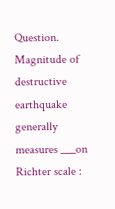Question. Magnitude of destructive earthquake generally measures ___on Richter scale :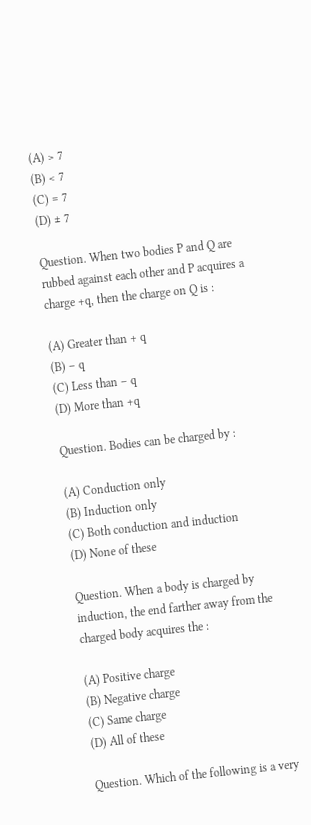(A) > 7
(B) < 7
(C) = 7
(D) ± 7

Question. When two bodies P and Q are rubbed against each other and P acquires a charge +q, then the charge on Q is :

(A) Greater than + q
(B) – q
(C) Less than – q
(D) More than +q

Question. Bodies can be charged by :

(A) Conduction only
(B) Induction only
(C) Both conduction and induction
(D) None of these

Question. When a body is charged by induction, the end farther away from the charged body acquires the :

(A) Positive charge
(B) Negative charge
(C) Same charge
(D) All of these

Question. Which of the following is a very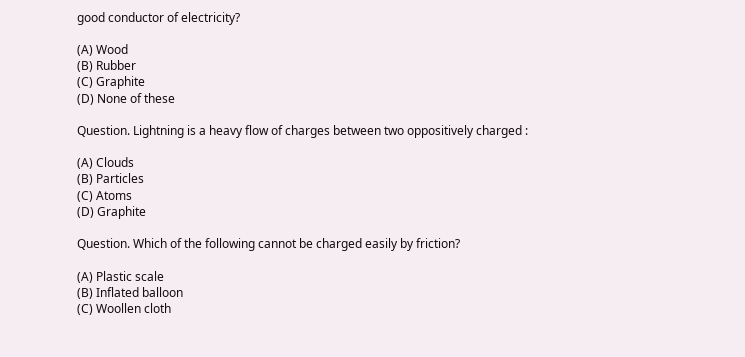good conductor of electricity?

(A) Wood
(B) Rubber
(C) Graphite
(D) None of these

Question. Lightning is a heavy flow of charges between two oppositively charged :

(A) Clouds
(B) Particles
(C) Atoms
(D) Graphite

Question. Which of the following cannot be charged easily by friction?

(A) Plastic scale
(B) Inflated balloon
(C) Woollen cloth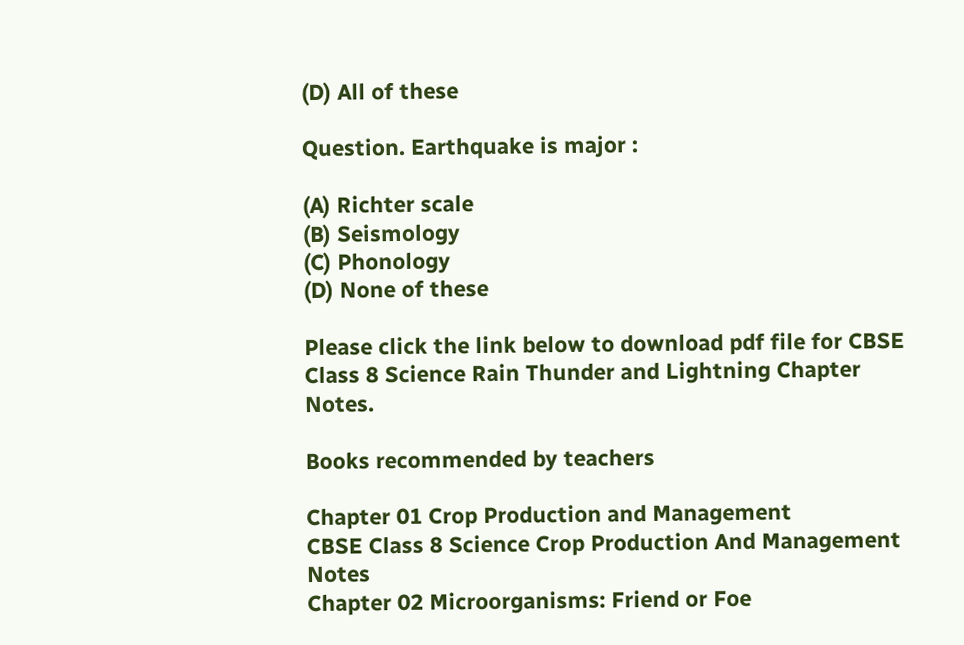(D) All of these

Question. Earthquake is major :

(A) Richter scale
(B) Seismology
(C) Phonology
(D) None of these

Please click the link below to download pdf file for CBSE Class 8 Science Rain Thunder and Lightning Chapter Notes.

Books recommended by teachers

Chapter 01 Crop Production and Management
CBSE Class 8 Science Crop Production And Management Notes
Chapter 02 Microorganisms: Friend or Foe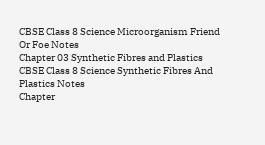CBSE Class 8 Science Microorganism Friend Or Foe Notes
Chapter 03 Synthetic Fibres and Plastics
CBSE Class 8 Science Synthetic Fibres And Plastics Notes
Chapter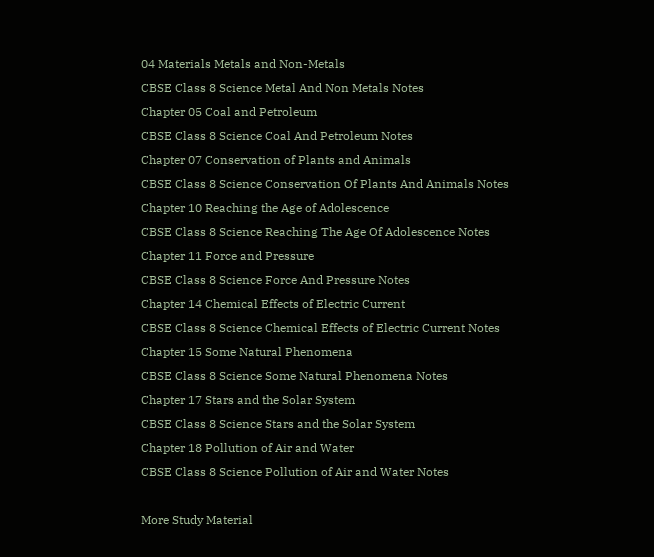04 Materials Metals and Non-Metals
CBSE Class 8 Science Metal And Non Metals Notes
Chapter 05 Coal and Petroleum
CBSE Class 8 Science Coal And Petroleum Notes
Chapter 07 Conservation of Plants and Animals
CBSE Class 8 Science Conservation Of Plants And Animals Notes
Chapter 10 Reaching the Age of Adolescence
CBSE Class 8 Science Reaching The Age Of Adolescence Notes
Chapter 11 Force and Pressure
CBSE Class 8 Science Force And Pressure Notes
Chapter 14 Chemical Effects of Electric Current
CBSE Class 8 Science Chemical Effects of Electric Current Notes
Chapter 15 Some Natural Phenomena
CBSE Class 8 Science Some Natural Phenomena Notes
Chapter 17 Stars and the Solar System
CBSE Class 8 Science Stars and the Solar System
Chapter 18 Pollution of Air and Water
CBSE Class 8 Science Pollution of Air and Water Notes

More Study Material